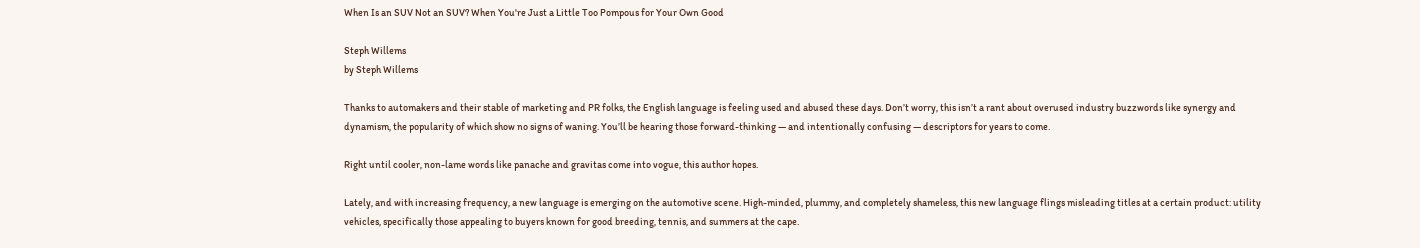When Is an SUV Not an SUV? When You're Just a Little Too Pompous for Your Own Good

Steph Willems
by Steph Willems

Thanks to automakers and their stable of marketing and PR folks, the English language is feeling used and abused these days. Don’t worry, this isn’t a rant about overused industry buzzwords like synergy and dynamism, the popularity of which show no signs of waning. You’ll be hearing those forward-thinking — and intentionally confusing — descriptors for years to come.

Right until cooler, non-lame words like panache and gravitas come into vogue, this author hopes.

Lately, and with increasing frequency, a new language is emerging on the automotive scene. High-minded, plummy, and completely shameless, this new language flings misleading titles at a certain product: utility vehicles, specifically those appealing to buyers known for good breeding, tennis, and summers at the cape.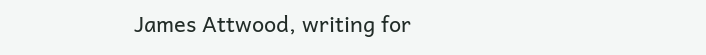James Attwood, writing for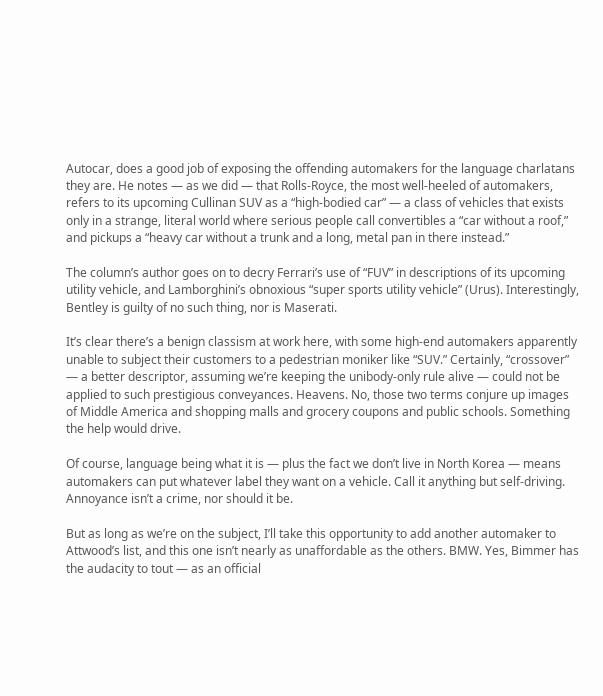Autocar, does a good job of exposing the offending automakers for the language charlatans they are. He notes — as we did — that Rolls-Royce, the most well-heeled of automakers, refers to its upcoming Cullinan SUV as a “high-bodied car” — a class of vehicles that exists only in a strange, literal world where serious people call convertibles a “car without a roof,” and pickups a “heavy car without a trunk and a long, metal pan in there instead.”

The column’s author goes on to decry Ferrari’s use of “FUV” in descriptions of its upcoming utility vehicle, and Lamborghini’s obnoxious “super sports utility vehicle” (Urus). Interestingly, Bentley is guilty of no such thing, nor is Maserati.

It’s clear there’s a benign classism at work here, with some high-end automakers apparently unable to subject their customers to a pedestrian moniker like “SUV.” Certainly, “crossover” — a better descriptor, assuming we’re keeping the unibody-only rule alive — could not be applied to such prestigious conveyances. Heavens. No, those two terms conjure up images of Middle America and shopping malls and grocery coupons and public schools. Something the help would drive.

Of course, language being what it is — plus the fact we don’t live in North Korea — means automakers can put whatever label they want on a vehicle. Call it anything but self-driving. Annoyance isn’t a crime, nor should it be.

But as long as we’re on the subject, I’ll take this opportunity to add another automaker to Attwood’s list, and this one isn’t nearly as unaffordable as the others. BMW. Yes, Bimmer has the audacity to tout — as an official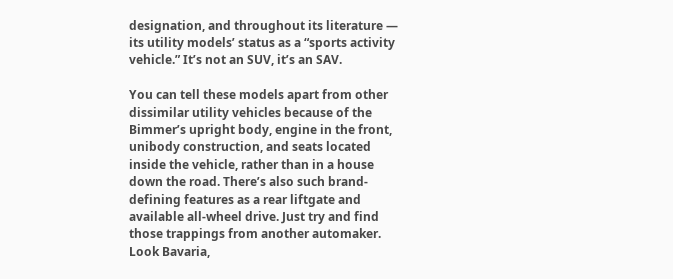designation, and throughout its literature — its utility models’ status as a “sports activity vehicle.” It’s not an SUV, it’s an SAV.

You can tell these models apart from other dissimilar utility vehicles because of the Bimmer’s upright body, engine in the front, unibody construction, and seats located inside the vehicle, rather than in a house down the road. There’s also such brand-defining features as a rear liftgate and available all-wheel drive. Just try and find those trappings from another automaker. Look Bavaria,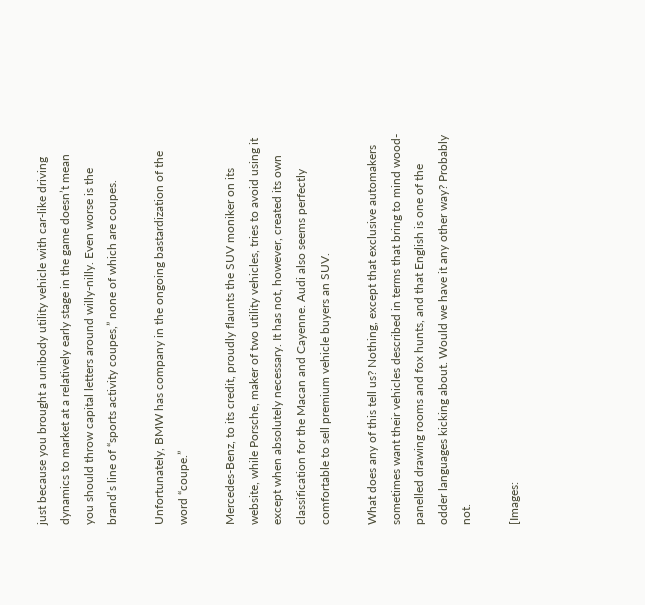just because you brought a unibody utility vehicle with car-like driving dynamics to market at a relatively early stage in the game doesn’t mean you should throw capital letters around willy-nilly. Even worse is the brand’s line of “sports activity coupes,” none of which are coupes.

Unfortunately, BMW has company in the ongoing bastardization of the word “coupe.”

Mercedes-Benz, to its credit, proudly flaunts the SUV moniker on its website, while Porsche, maker of two utility vehicles, tries to avoid using it except when absolutely necessary. It has not, however, created its own classification for the Macan and Cayenne. Audi also seems perfectly comfortable to sell premium vehicle buyers an SUV.

What does any of this tell us? Nothing, except that exclusive automakers sometimes want their vehicles described in terms that bring to mind wood-panelled drawing rooms and fox hunts, and that English is one of the odder languages kicking about. Would we have it any other way? Probably not.

[Images: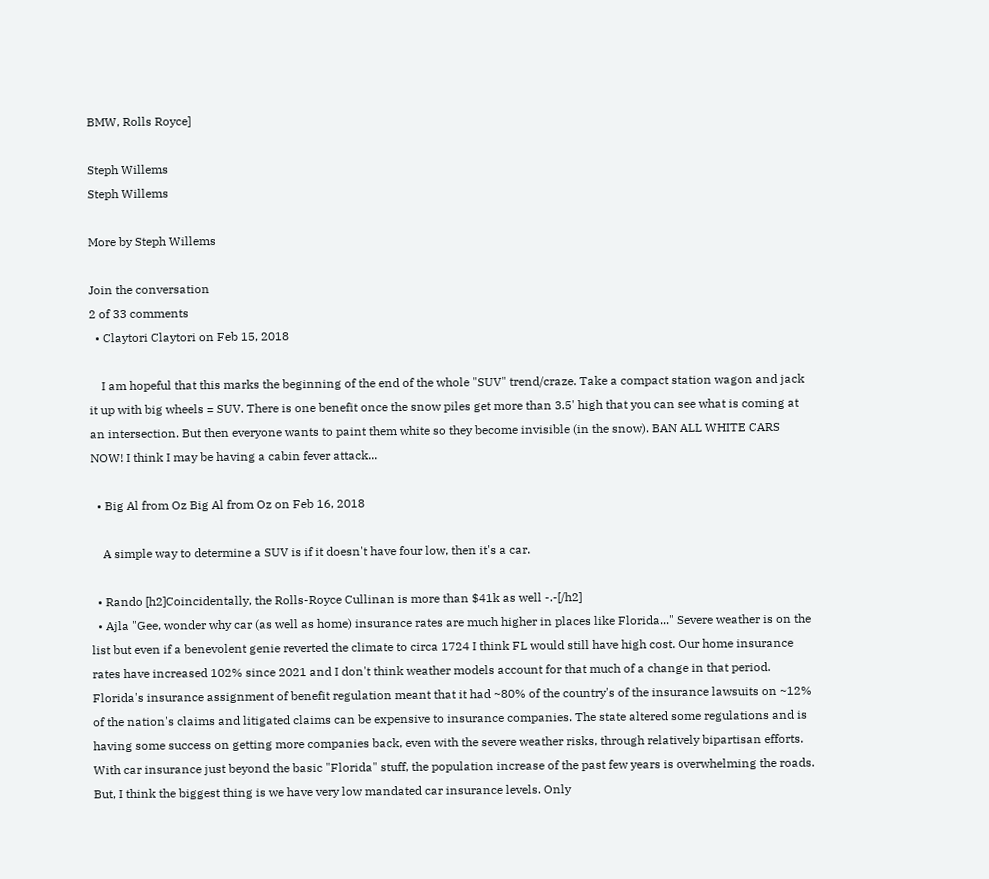BMW, Rolls Royce]

Steph Willems
Steph Willems

More by Steph Willems

Join the conversation
2 of 33 comments
  • Claytori Claytori on Feb 15, 2018

    I am hopeful that this marks the beginning of the end of the whole "SUV" trend/craze. Take a compact station wagon and jack it up with big wheels = SUV. There is one benefit once the snow piles get more than 3.5' high that you can see what is coming at an intersection. But then everyone wants to paint them white so they become invisible (in the snow). BAN ALL WHITE CARS NOW! I think I may be having a cabin fever attack...

  • Big Al from Oz Big Al from Oz on Feb 16, 2018

    A simple way to determine a SUV is if it doesn't have four low, then it's a car.

  • Rando [h2]Coincidentally, the Rolls-Royce Cullinan is more than $41k as well -.-[/h2]
  • Ajla "Gee, wonder why car (as well as home) insurance rates are much higher in places like Florida..." Severe weather is on the list but even if a benevolent genie reverted the climate to circa 1724 I think FL would still have high cost. Our home insurance rates have increased 102% since 2021 and I don't think weather models account for that much of a change in that period. Florida's insurance assignment of benefit regulation meant that it had ~80% of the country's of the insurance lawsuits on ~12% of the nation's claims and litigated claims can be expensive to insurance companies. The state altered some regulations and is having some success on getting more companies back, even with the severe weather risks, through relatively bipartisan efforts. With car insurance just beyond the basic "Florida" stuff, the population increase of the past few years is overwhelming the roads. But, I think the biggest thing is we have very low mandated car insurance levels. Only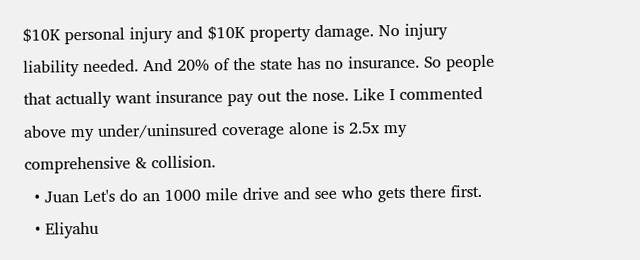$10K personal injury and $10K property damage. No injury liability needed. And 20% of the state has no insurance. So people that actually want insurance pay out the nose. Like I commented above my under/uninsured coverage alone is 2.5x my comprehensive & collision.
  • Juan Let's do an 1000 mile drive and see who gets there first.
  • Eliyahu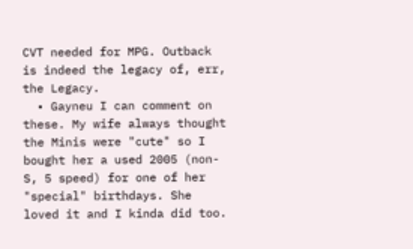CVT needed for MPG. Outback is indeed the legacy of, err, the Legacy.
  • Gayneu I can comment on these. My wife always thought the Minis were "cute" so I bought her a used 2005 (non-S, 5 speed) for one of her "special" birthdays. She loved it and I kinda did too.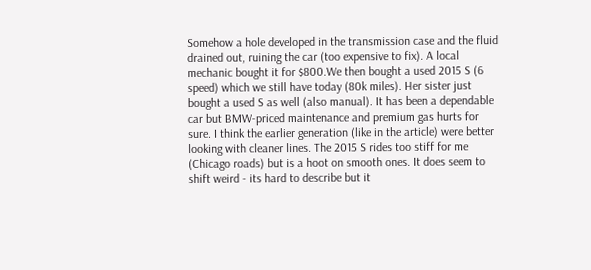Somehow a hole developed in the transmission case and the fluid drained out, ruining the car (too expensive to fix). A local mechanic bought it for $800.We then bought a used 2015 S (6 speed) which we still have today (80k miles). Her sister just bought a used S as well (also manual). It has been a dependable car but BMW-priced maintenance and premium gas hurts for sure. I think the earlier generation (like in the article) were better looking with cleaner lines. The 2015 S rides too stiff for me (Chicago roads) but is a hoot on smooth ones. It does seem to shift weird - its hard to describe but it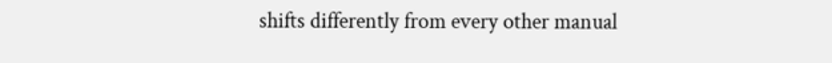shifts differently from every other manual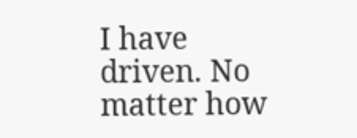I have driven. No matter how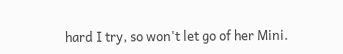hard I try, so won't let go of her Mini.